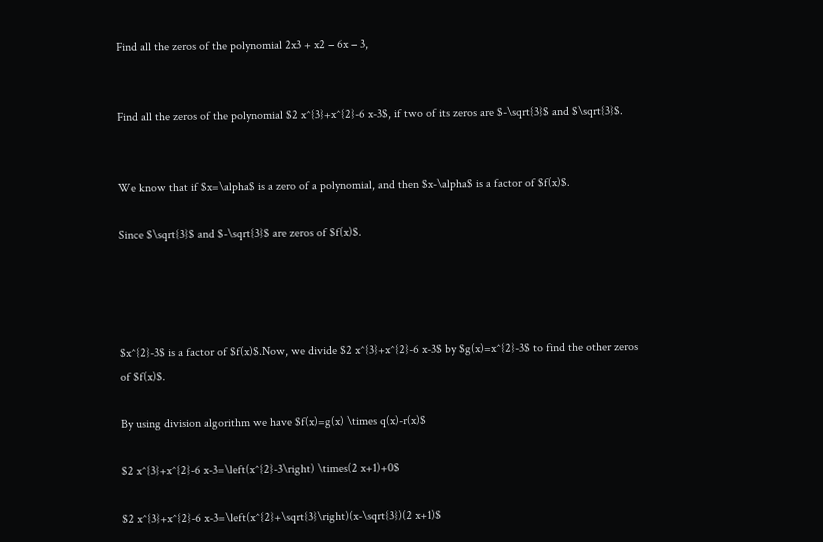Find all the zeros of the polynomial 2x3 + x2 − 6x − 3,


Find all the zeros of the polynomial $2 x^{3}+x^{2}-6 x-3$, if two of its zeros are $-\sqrt{3}$ and $\sqrt{3}$.


We know that if $x=\alpha$ is a zero of a polynomial, and then $x-\alpha$ is a factor of $f(x)$.

Since $\sqrt{3}$ and $-\sqrt{3}$ are zeros of $f(x)$.




$x^{2}-3$ is a factor of $f(x)$.Now, we divide $2 x^{3}+x^{2}-6 x-3$ by $g(x)=x^{2}-3$ to find the other zeros of $f(x)$.

By using division algorithm we have $f(x)=g(x) \times q(x)-r(x)$

$2 x^{3}+x^{2}-6 x-3=\left(x^{2}-3\right) \times(2 x+1)+0$

$2 x^{3}+x^{2}-6 x-3=\left(x^{2}+\sqrt{3}\right)(x-\sqrt{3})(2 x+1)$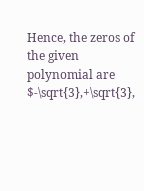Hence, the zeros of the given polynomial are $-\sqrt{3},+\sqrt{3},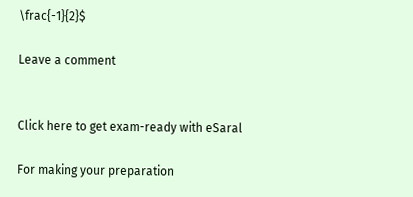\frac{-1}{2}$

Leave a comment


Click here to get exam-ready with eSaral

For making your preparation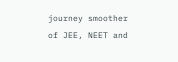journey smoother of JEE, NEET and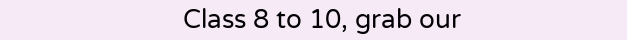Class 8 to 10, grab our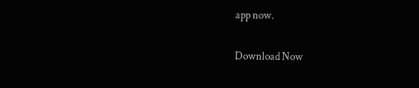app now.

Download Now